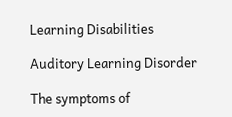Learning Disabilities

Auditory Learning Disorder

The symptoms of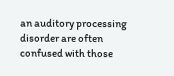an auditory processing disorder are often confused with those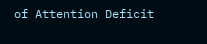of Attention Deficit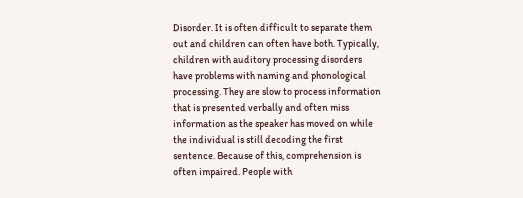Disorder. It is often difficult to separate them out and children can often have both. Typically, children with auditory processing disorders have problems with naming and phonological processing. They are slow to process information that is presented verbally and often miss information as the speaker has moved on while the individual is still decoding the first sentence. Because of this, comprehension is often impaired. People with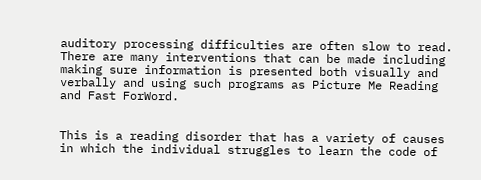auditory processing difficulties are often slow to read. There are many interventions that can be made including making sure information is presented both visually and verbally and using such programs as Picture Me Reading and Fast ForWord.


This is a reading disorder that has a variety of causes in which the individual struggles to learn the code of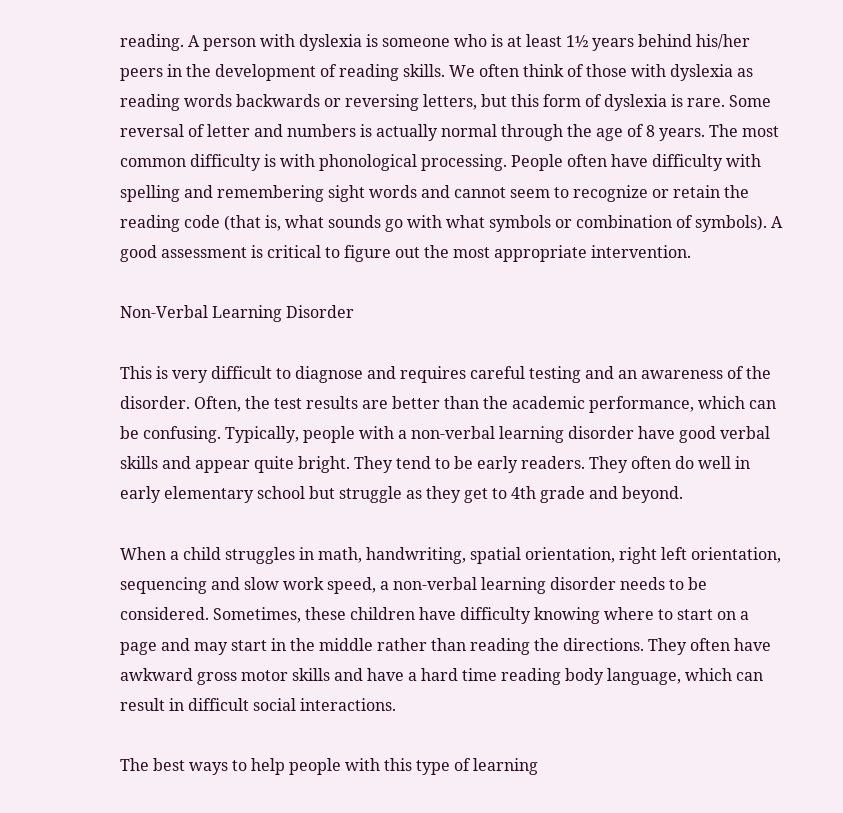reading. A person with dyslexia is someone who is at least 1½ years behind his/her peers in the development of reading skills. We often think of those with dyslexia as reading words backwards or reversing letters, but this form of dyslexia is rare. Some reversal of letter and numbers is actually normal through the age of 8 years. The most common difficulty is with phonological processing. People often have difficulty with spelling and remembering sight words and cannot seem to recognize or retain the reading code (that is, what sounds go with what symbols or combination of symbols). A good assessment is critical to figure out the most appropriate intervention.

Non-Verbal Learning Disorder

This is very difficult to diagnose and requires careful testing and an awareness of the disorder. Often, the test results are better than the academic performance, which can be confusing. Typically, people with a non-verbal learning disorder have good verbal skills and appear quite bright. They tend to be early readers. They often do well in early elementary school but struggle as they get to 4th grade and beyond.

When a child struggles in math, handwriting, spatial orientation, right left orientation, sequencing and slow work speed, a non-verbal learning disorder needs to be considered. Sometimes, these children have difficulty knowing where to start on a page and may start in the middle rather than reading the directions. They often have awkward gross motor skills and have a hard time reading body language, which can result in difficult social interactions.

The best ways to help people with this type of learning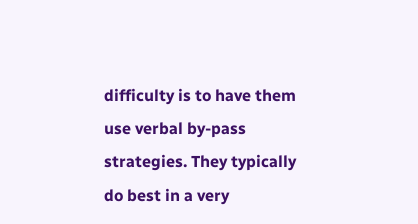difficulty is to have them use verbal by-pass strategies. They typically do best in a very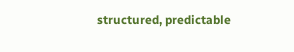structured, predictable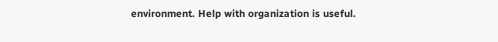environment. Help with organization is useful.